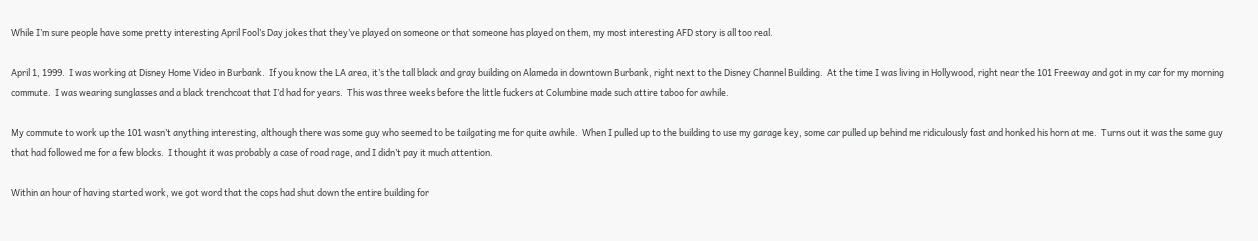While I’m sure people have some pretty interesting April Fool’s Day jokes that they’ve played on someone or that someone has played on them, my most interesting AFD story is all too real.

April 1, 1999.  I was working at Disney Home Video in Burbank.  If you know the LA area, it’s the tall black and gray building on Alameda in downtown Burbank, right next to the Disney Channel Building.  At the time I was living in Hollywood, right near the 101 Freeway and got in my car for my morning commute.  I was wearing sunglasses and a black trenchcoat that I’d had for years.  This was three weeks before the little fuckers at Columbine made such attire taboo for awhile.

My commute to work up the 101 wasn’t anything interesting, although there was some guy who seemed to be tailgating me for quite awhile.  When I pulled up to the building to use my garage key, some car pulled up behind me ridiculously fast and honked his horn at me.  Turns out it was the same guy that had followed me for a few blocks.  I thought it was probably a case of road rage, and I didn’t pay it much attention.

Within an hour of having started work, we got word that the cops had shut down the entire building for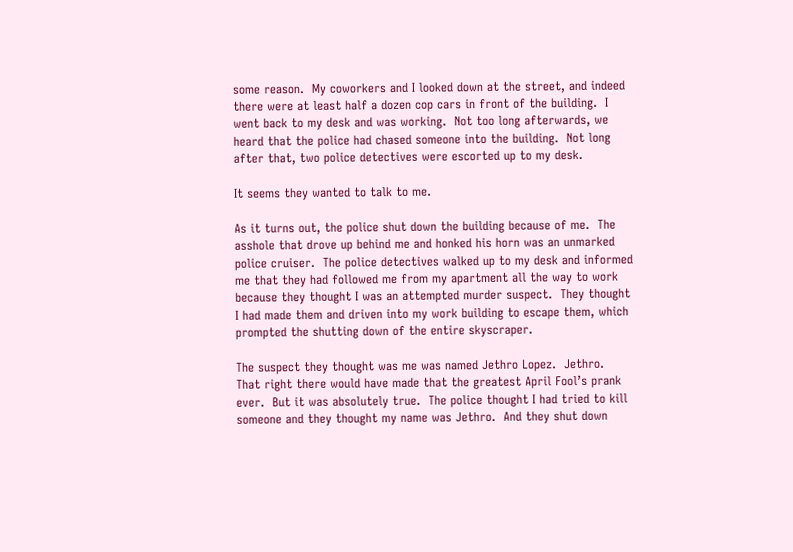some reason.  My coworkers and I looked down at the street, and indeed there were at least half a dozen cop cars in front of the building.  I went back to my desk and was working.  Not too long afterwards, we heard that the police had chased someone into the building.  Not long after that, two police detectives were escorted up to my desk.

It seems they wanted to talk to me.

As it turns out, the police shut down the building because of me.  The asshole that drove up behind me and honked his horn was an unmarked police cruiser.  The police detectives walked up to my desk and informed me that they had followed me from my apartment all the way to work because they thought I was an attempted murder suspect.  They thought I had made them and driven into my work building to escape them, which prompted the shutting down of the entire skyscraper.

The suspect they thought was me was named Jethro Lopez.  Jethro.  That right there would have made that the greatest April Fool’s prank ever.  But it was absolutely true.  The police thought I had tried to kill someone and they thought my name was Jethro.  And they shut down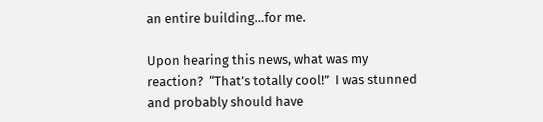an entire building…for me.

Upon hearing this news, what was my reaction?  “That’s totally cool!”  I was stunned and probably should have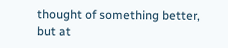thought of something better, but at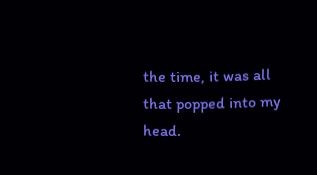the time, it was all that popped into my head.